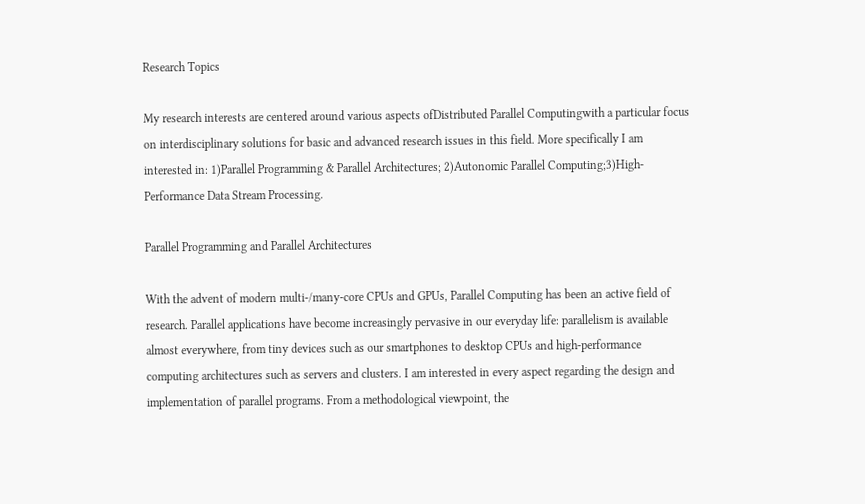Research Topics

My research interests are centered around various aspects ofDistributed Parallel Computingwith a particular focus on interdisciplinary solutions for basic and advanced research issues in this field. More specifically I am interested in: 1)Parallel Programming & Parallel Architectures; 2)Autonomic Parallel Computing;3)High-Performance Data Stream Processing.

Parallel Programming and Parallel Architectures

With the advent of modern multi-/many-core CPUs and GPUs, Parallel Computing has been an active field of research. Parallel applications have become increasingly pervasive in our everyday life: parallelism is available almost everywhere, from tiny devices such as our smartphones to desktop CPUs and high-performance computing architectures such as servers and clusters. I am interested in every aspect regarding the design and implementation of parallel programs. From a methodological viewpoint, the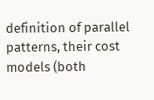definition of parallel patterns, their cost models (both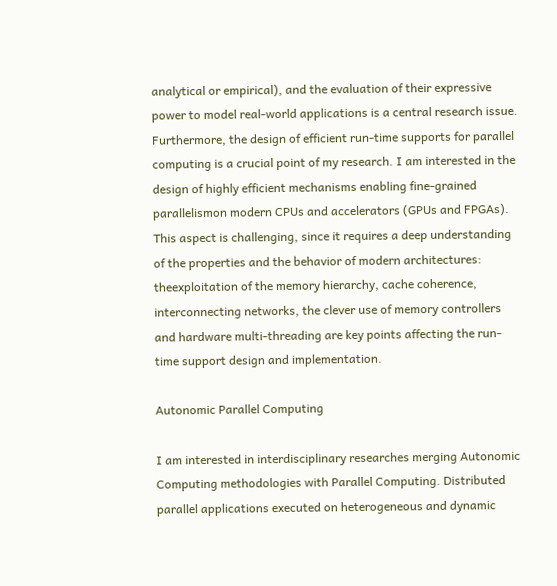analytical or empirical), and the evaluation of their expressive power to model real-world applications is a central research issue. Furthermore, the design of efficient run-time supports for parallel computing is a crucial point of my research. I am interested in the design of highly efficient mechanisms enabling fine-grained parallelismon modern CPUs and accelerators (GPUs and FPGAs). This aspect is challenging, since it requires a deep understanding of the properties and the behavior of modern architectures: theexploitation of the memory hierarchy, cache coherence, interconnecting networks, the clever use of memory controllers and hardware multi-threading are key points affecting the run-time support design and implementation.

Autonomic Parallel Computing

I am interested in interdisciplinary researches merging Autonomic Computing methodologies with Parallel Computing. Distributed parallel applications executed on heterogeneous and dynamic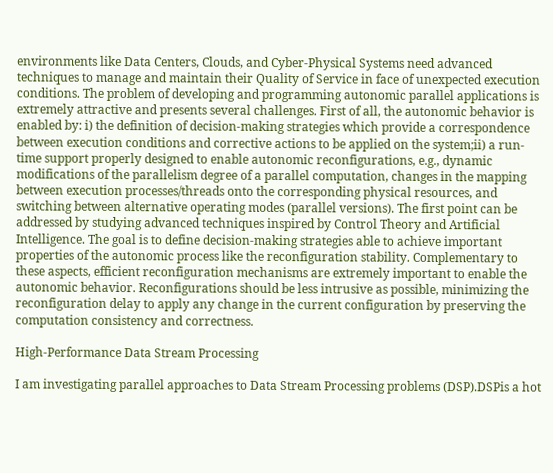environments like Data Centers, Clouds, and Cyber-Physical Systems need advanced techniques to manage and maintain their Quality of Service in face of unexpected execution conditions. The problem of developing and programming autonomic parallel applications is extremely attractive and presents several challenges. First of all, the autonomic behavior is enabled by: i) the definition of decision-making strategies which provide a correspondence between execution conditions and corrective actions to be applied on the system;ii) a run-time support properly designed to enable autonomic reconfigurations, e.g., dynamic modifications of the parallelism degree of a parallel computation, changes in the mapping between execution processes/threads onto the corresponding physical resources, and switching between alternative operating modes (parallel versions). The first point can be addressed by studying advanced techniques inspired by Control Theory and Artificial Intelligence. The goal is to define decision-making strategies able to achieve important properties of the autonomic process like the reconfiguration stability. Complementary to these aspects, efficient reconfiguration mechanisms are extremely important to enable the autonomic behavior. Reconfigurations should be less intrusive as possible, minimizing the reconfiguration delay to apply any change in the current configuration by preserving the computation consistency and correctness.

High-Performance Data Stream Processing

I am investigating parallel approaches to Data Stream Processing problems (DSP).DSPis a hot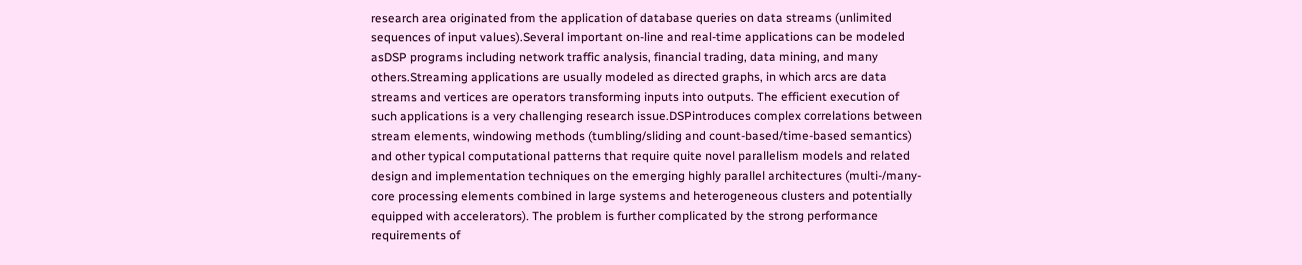research area originated from the application of database queries on data streams (unlimited sequences of input values).Several important on-line and real-time applications can be modeled asDSP programs including network traffic analysis, financial trading, data mining, and many others.Streaming applications are usually modeled as directed graphs, in which arcs are data streams and vertices are operators transforming inputs into outputs. The efficient execution of such applications is a very challenging research issue.DSPintroduces complex correlations between stream elements, windowing methods (tumbling/sliding and count-based/time-based semantics) and other typical computational patterns that require quite novel parallelism models and related design and implementation techniques on the emerging highly parallel architectures (multi-/many-core processing elements combined in large systems and heterogeneous clusters and potentially equipped with accelerators). The problem is further complicated by the strong performance requirements of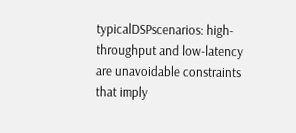typicalDSPscenarios: high-throughput and low-latency are unavoidable constraints that imply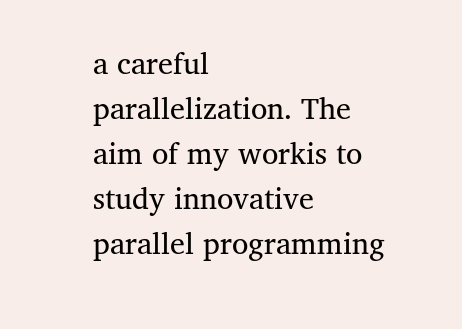a careful parallelization. The aim of my workis to study innovative parallel programming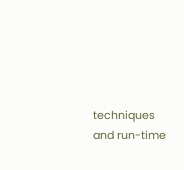techniques and run-time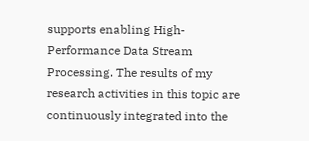supports enabling High-Performance Data Stream Processing. The results of my research activities in this topic are continuously integrated into the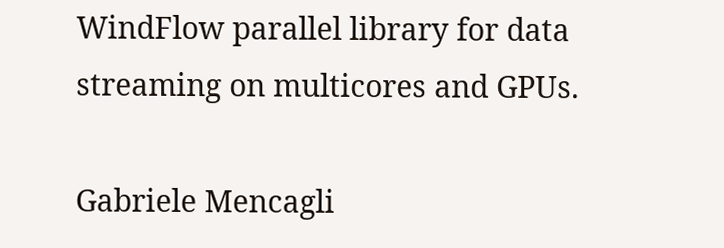WindFlow parallel library for data streaming on multicores and GPUs.

Gabriele Mencagli